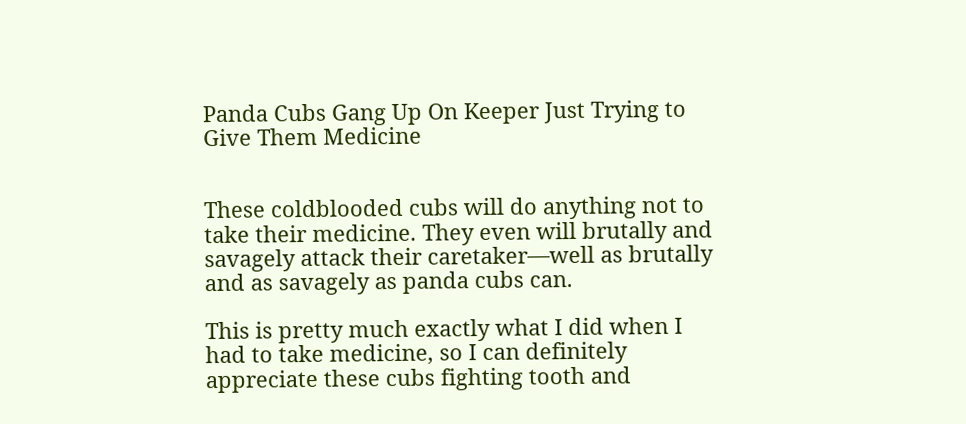Panda Cubs Gang Up On Keeper Just Trying to Give Them Medicine


These coldblooded cubs will do anything not to take their medicine. They even will brutally and savagely attack their caretaker—well as brutally and as savagely as panda cubs can.

This is pretty much exactly what I did when I had to take medicine, so I can definitely appreciate these cubs fighting tooth and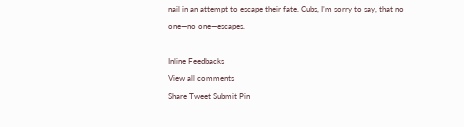nail in an attempt to escape their fate. Cubs, I’m sorry to say, that no one—no one—escapes.

Inline Feedbacks
View all comments
Share Tweet Submit Pin